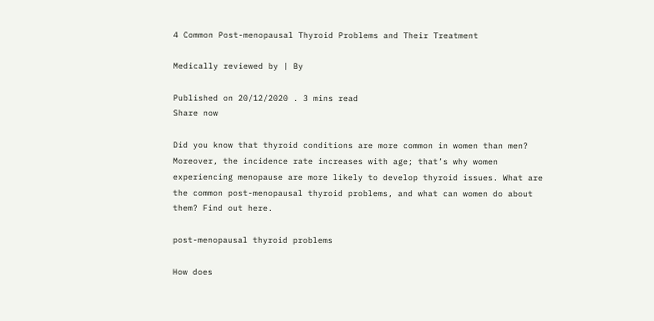4 Common Post-menopausal Thyroid Problems and Their Treatment

Medically reviewed by | By

Published on 20/12/2020 . 3 mins read
Share now

Did you know that thyroid conditions are more common in women than men? Moreover, the incidence rate increases with age; that’s why women experiencing menopause are more likely to develop thyroid issues. What are the common post-menopausal thyroid problems, and what can women do about them? Find out here.

post-menopausal thyroid problems

How does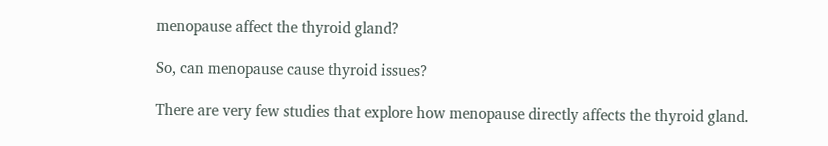menopause affect the thyroid gland?

So, can menopause cause thyroid issues?

There are very few studies that explore how menopause directly affects the thyroid gland.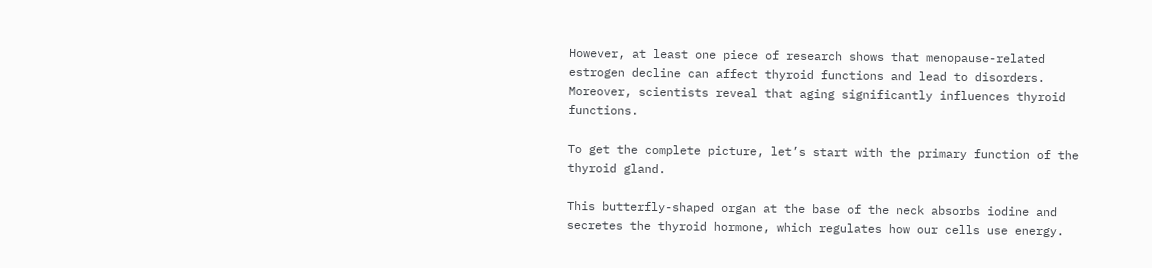However, at least one piece of research shows that menopause-related estrogen decline can affect thyroid functions and lead to disorders. Moreover, scientists reveal that aging significantly influences thyroid functions.

To get the complete picture, let’s start with the primary function of the thyroid gland.

This butterfly-shaped organ at the base of the neck absorbs iodine and secretes the thyroid hormone, which regulates how our cells use energy.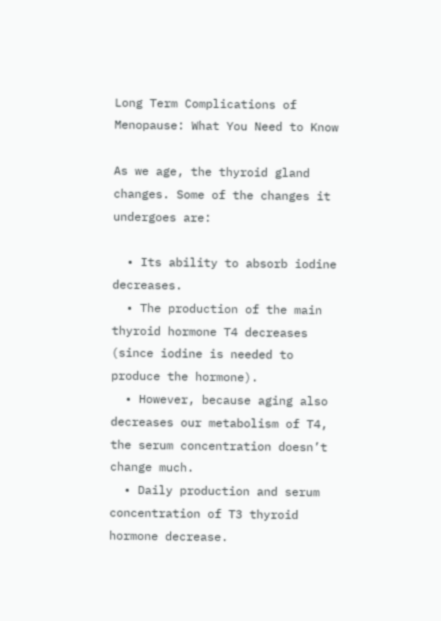Long Term Complications of Menopause: What You Need to Know

As we age, the thyroid gland changes. Some of the changes it undergoes are:

  • Its ability to absorb iodine decreases.
  • The production of the main thyroid hormone T4 decreases (since iodine is needed to produce the hormone).
  • However, because aging also decreases our metabolism of T4, the serum concentration doesn’t change much.
  • Daily production and serum concentration of T3 thyroid hormone decrease.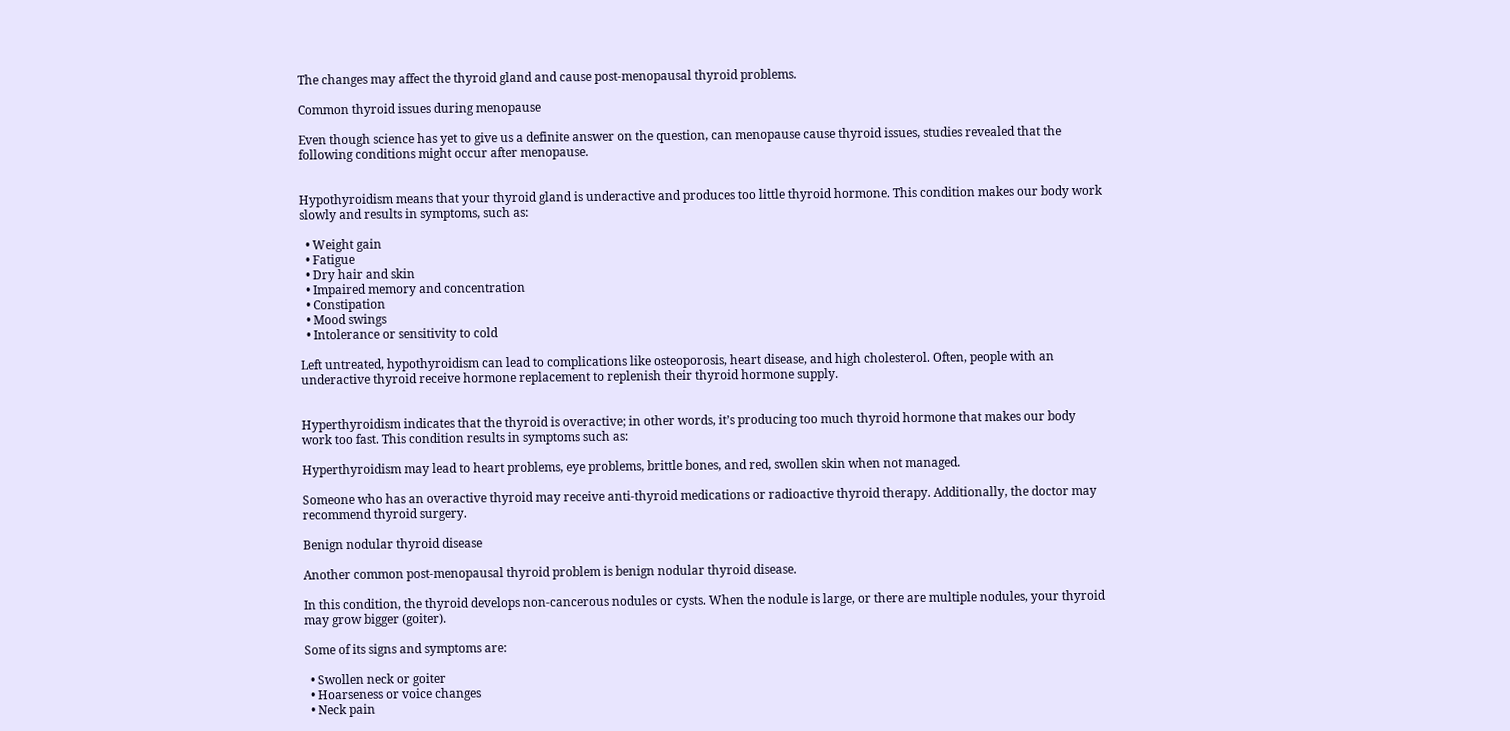The changes may affect the thyroid gland and cause post-menopausal thyroid problems.

Common thyroid issues during menopause

Even though science has yet to give us a definite answer on the question, can menopause cause thyroid issues, studies revealed that the following conditions might occur after menopause.


Hypothyroidism means that your thyroid gland is underactive and produces too little thyroid hormone. This condition makes our body work slowly and results in symptoms, such as:

  • Weight gain
  • Fatigue
  • Dry hair and skin
  • Impaired memory and concentration
  • Constipation
  • Mood swings
  • Intolerance or sensitivity to cold

Left untreated, hypothyroidism can lead to complications like osteoporosis, heart disease, and high cholesterol. Often, people with an underactive thyroid receive hormone replacement to replenish their thyroid hormone supply.


Hyperthyroidism indicates that the thyroid is overactive; in other words, it’s producing too much thyroid hormone that makes our body work too fast. This condition results in symptoms such as:

Hyperthyroidism may lead to heart problems, eye problems, brittle bones, and red, swollen skin when not managed.

Someone who has an overactive thyroid may receive anti-thyroid medications or radioactive thyroid therapy. Additionally, the doctor may recommend thyroid surgery.

Benign nodular thyroid disease

Another common post-menopausal thyroid problem is benign nodular thyroid disease.

In this condition, the thyroid develops non-cancerous nodules or cysts. When the nodule is large, or there are multiple nodules, your thyroid may grow bigger (goiter).

Some of its signs and symptoms are:

  • Swollen neck or goiter
  • Hoarseness or voice changes
  • Neck pain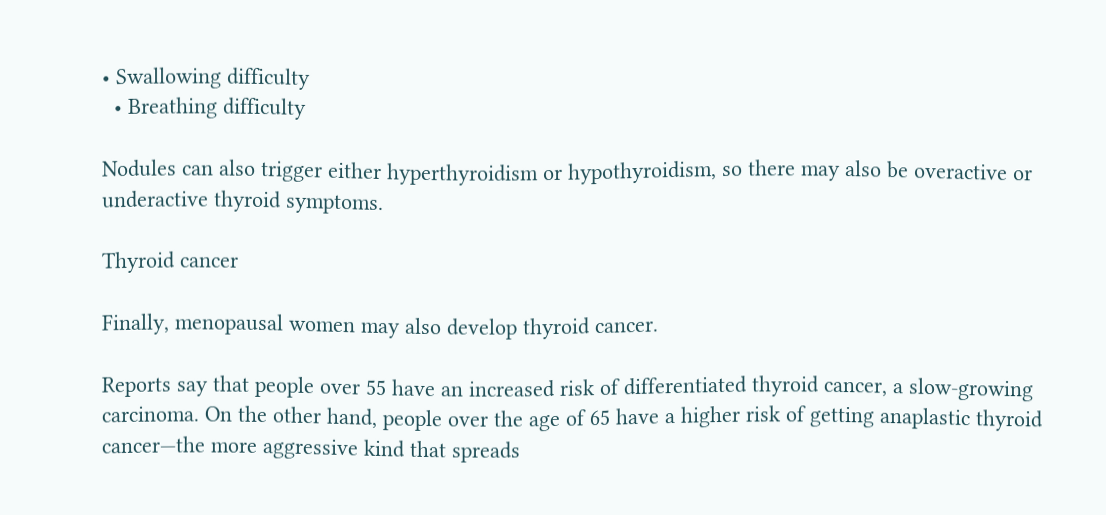• Swallowing difficulty
  • Breathing difficulty

Nodules can also trigger either hyperthyroidism or hypothyroidism, so there may also be overactive or underactive thyroid symptoms.

Thyroid cancer

Finally, menopausal women may also develop thyroid cancer.

Reports say that people over 55 have an increased risk of differentiated thyroid cancer, a slow-growing carcinoma. On the other hand, people over the age of 65 have a higher risk of getting anaplastic thyroid cancer—the more aggressive kind that spreads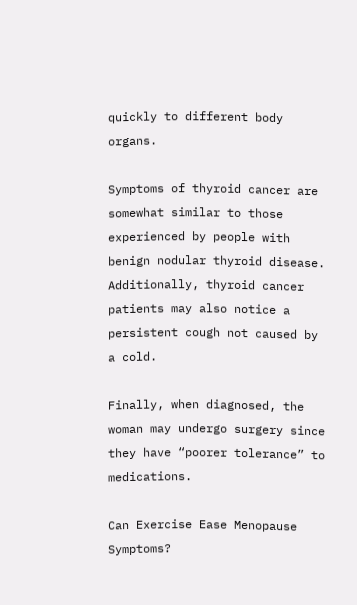quickly to different body organs.

Symptoms of thyroid cancer are somewhat similar to those experienced by people with benign nodular thyroid disease. Additionally, thyroid cancer patients may also notice a persistent cough not caused by a cold.

Finally, when diagnosed, the woman may undergo surgery since they have “poorer tolerance” to medications.

Can Exercise Ease Menopause Symptoms?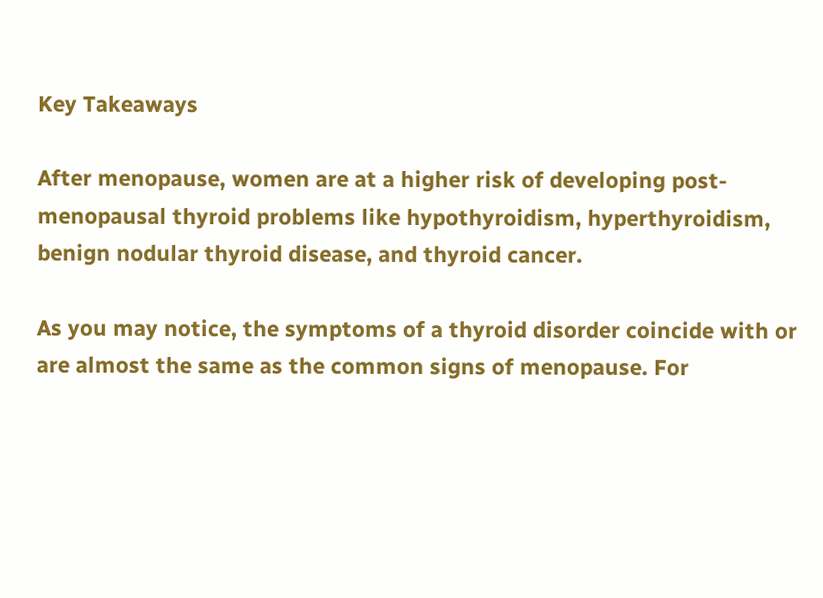Key Takeaways

After menopause, women are at a higher risk of developing post-menopausal thyroid problems like hypothyroidism, hyperthyroidism, benign nodular thyroid disease, and thyroid cancer.

As you may notice, the symptoms of a thyroid disorder coincide with or are almost the same as the common signs of menopause. For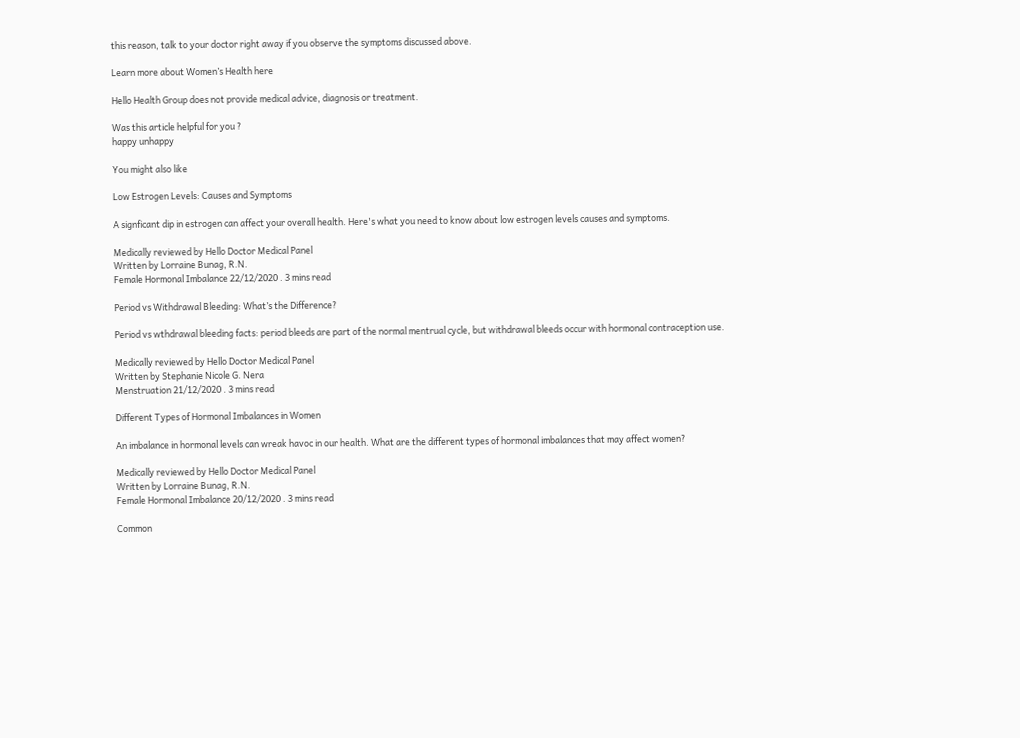this reason, talk to your doctor right away if you observe the symptoms discussed above.

Learn more about Women’s Health here

Hello Health Group does not provide medical advice, diagnosis or treatment.

Was this article helpful for you ?
happy unhappy

You might also like

Low Estrogen Levels: Causes and Symptoms

A signficant dip in estrogen can affect your overall health. Here's what you need to know about low estrogen levels causes and symptoms.

Medically reviewed by Hello Doctor Medical Panel
Written by Lorraine Bunag, R.N.
Female Hormonal Imbalance 22/12/2020 . 3 mins read

Period vs Withdrawal Bleeding: What’s the Difference?

Period vs wthdrawal bleeding facts: period bleeds are part of the normal mentrual cycle, but withdrawal bleeds occur with hormonal contraception use.

Medically reviewed by Hello Doctor Medical Panel
Written by Stephanie Nicole G. Nera
Menstruation 21/12/2020 . 3 mins read

Different Types of Hormonal Imbalances in Women

An imbalance in hormonal levels can wreak havoc in our health. What are the different types of hormonal imbalances that may affect women?

Medically reviewed by Hello Doctor Medical Panel
Written by Lorraine Bunag, R.N.
Female Hormonal Imbalance 20/12/2020 . 3 mins read

Common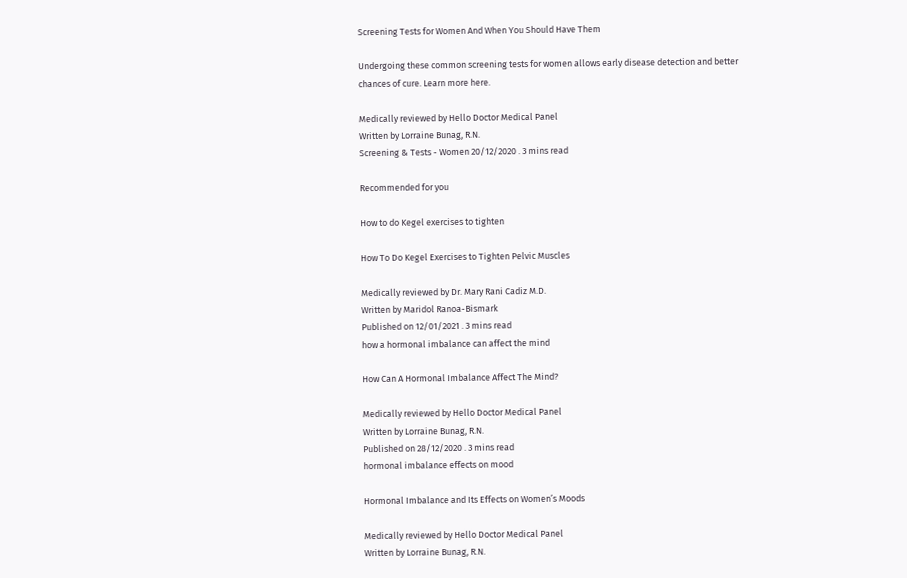Screening Tests for Women And When You Should Have Them

Undergoing these common screening tests for women allows early disease detection and better chances of cure. Learn more here.

Medically reviewed by Hello Doctor Medical Panel
Written by Lorraine Bunag, R.N.
Screening & Tests - Women 20/12/2020 . 3 mins read

Recommended for you

How to do Kegel exercises to tighten

How To Do Kegel Exercises to Tighten Pelvic Muscles

Medically reviewed by Dr. Mary Rani Cadiz M.D.
Written by Maridol Ranoa-Bismark
Published on 12/01/2021 . 3 mins read
how a hormonal imbalance can affect the mind

How Can A Hormonal Imbalance Affect The Mind?

Medically reviewed by Hello Doctor Medical Panel
Written by Lorraine Bunag, R.N.
Published on 28/12/2020 . 3 mins read
hormonal imbalance effects on mood

Hormonal Imbalance and Its Effects on Women’s Moods

Medically reviewed by Hello Doctor Medical Panel
Written by Lorraine Bunag, R.N.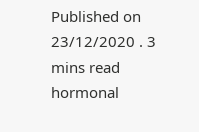Published on 23/12/2020 . 3 mins read
hormonal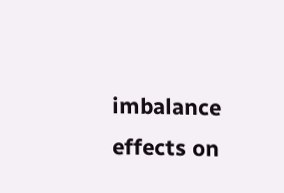imbalance effects on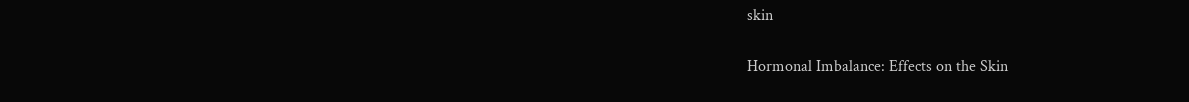skin

Hormonal Imbalance: Effects on the Skin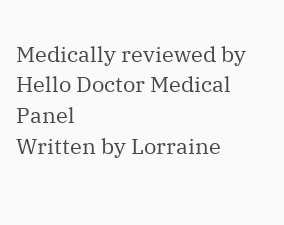Medically reviewed by Hello Doctor Medical Panel
Written by Lorraine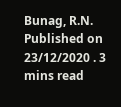Bunag, R.N.
Published on 23/12/2020 . 3 mins read